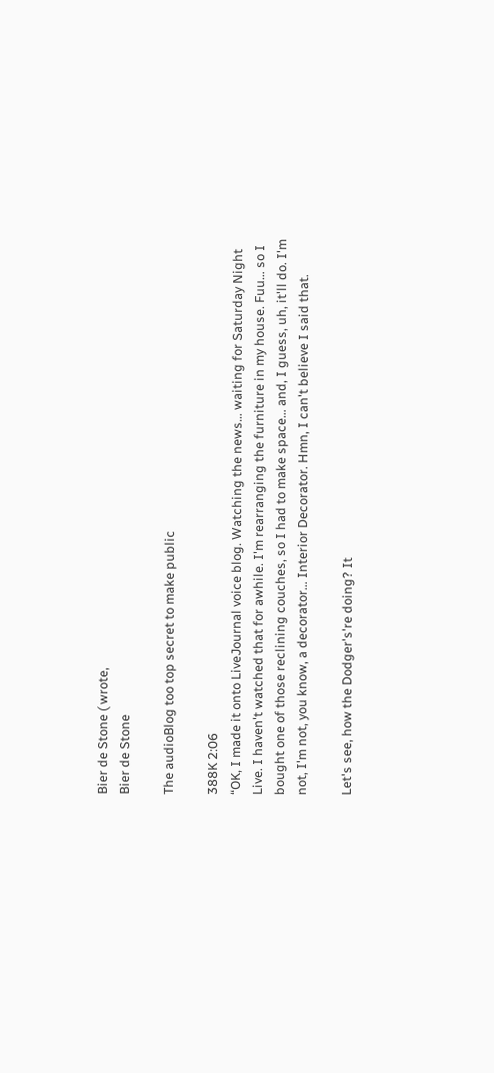Bier de Stone ( wrote,
Bier de Stone

The audioBlog too top secret to make public

388K 2:06
“OK, I made it onto LiveJournal voice blog. Watching the news… waiting for Saturday Night Live. I haven't watched that for awhile. I'm rearranging the furniture in my house. Fuu… so I bought one of those reclining couches, so I had to make space… and, I guess, uh, it'll do. I'm not, I'm not, you know, a decorator… Interior Decorator. Hmn, I can't believe I said that.

Let's see, how the Dodger's're doing? It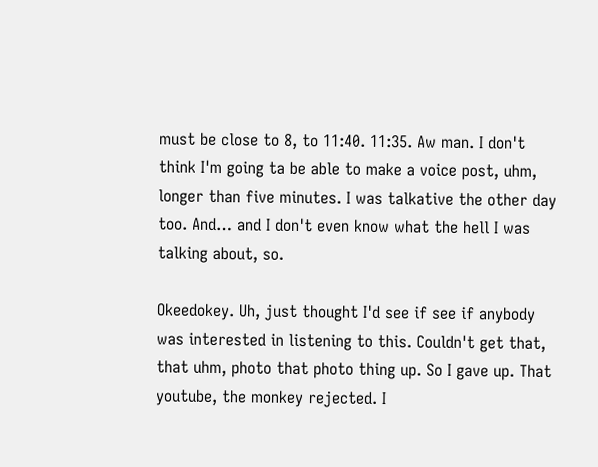must be close to 8, to 11:40. 11:35. Aw man. I don't think I'm going ta be able to make a voice post, uhm, longer than five minutes. I was talkative the other day too. And… and I don't even know what the hell I was talking about, so.

Okeedokey. Uh, just thought I'd see if see if anybody was interested in listening to this. Couldn't get that, that uhm, photo that photo thing up. So I gave up. That youtube, the monkey rejected. I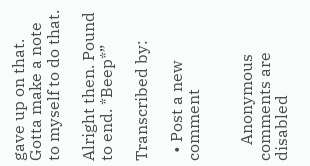gave up on that. Gotta make a note to myself to do that.

Alright then. Pound to end. *Beep*”

Transcribed by:

  • Post a new comment


    Anonymous comments are disabled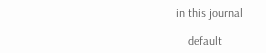in this journal

    default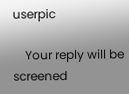userpic

    Your reply will be screened